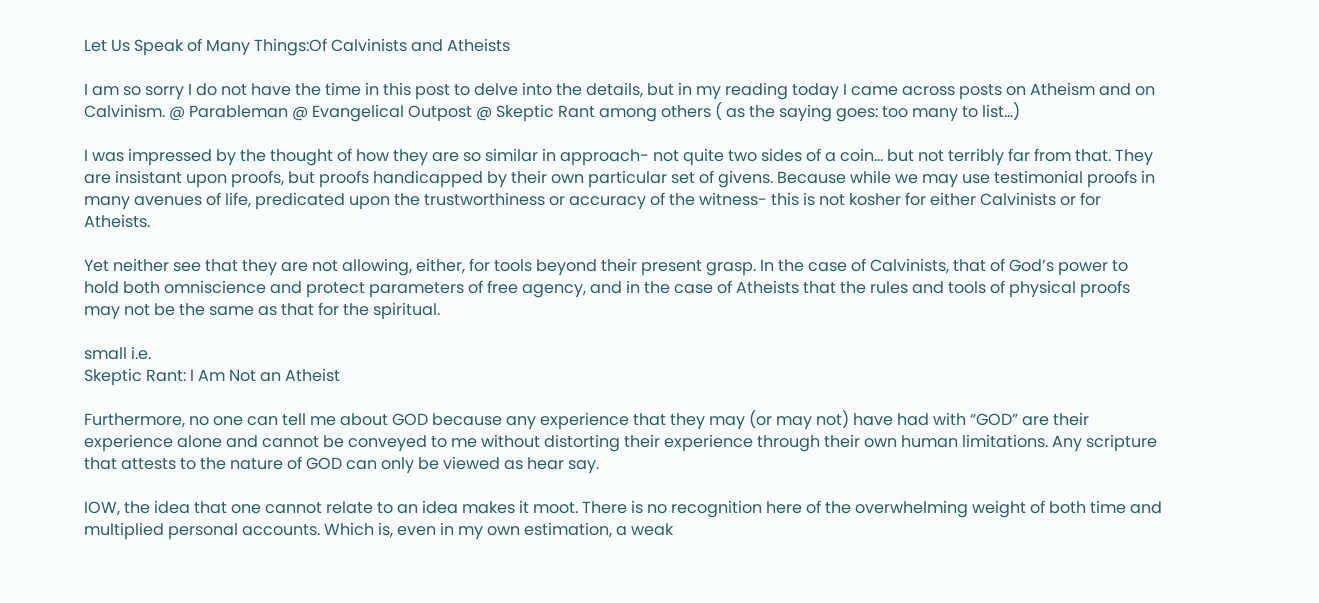Let Us Speak of Many Things:Of Calvinists and Atheists

I am so sorry I do not have the time in this post to delve into the details, but in my reading today I came across posts on Atheism and on Calvinism. @ Parableman @ Evangelical Outpost @ Skeptic Rant among others ( as the saying goes: too many to list…)

I was impressed by the thought of how they are so similar in approach- not quite two sides of a coin… but not terribly far from that. They are insistant upon proofs, but proofs handicapped by their own particular set of givens. Because while we may use testimonial proofs in many avenues of life, predicated upon the trustworthiness or accuracy of the witness- this is not kosher for either Calvinists or for Atheists.

Yet neither see that they are not allowing, either, for tools beyond their present grasp. In the case of Calvinists, that of God’s power to hold both omniscience and protect parameters of free agency, and in the case of Atheists that the rules and tools of physical proofs may not be the same as that for the spiritual.

small i.e.
Skeptic Rant: I Am Not an Atheist

Furthermore, no one can tell me about GOD because any experience that they may (or may not) have had with “GOD” are their experience alone and cannot be conveyed to me without distorting their experience through their own human limitations. Any scripture that attests to the nature of GOD can only be viewed as hear say.

IOW, the idea that one cannot relate to an idea makes it moot. There is no recognition here of the overwhelming weight of both time and multiplied personal accounts. Which is, even in my own estimation, a weak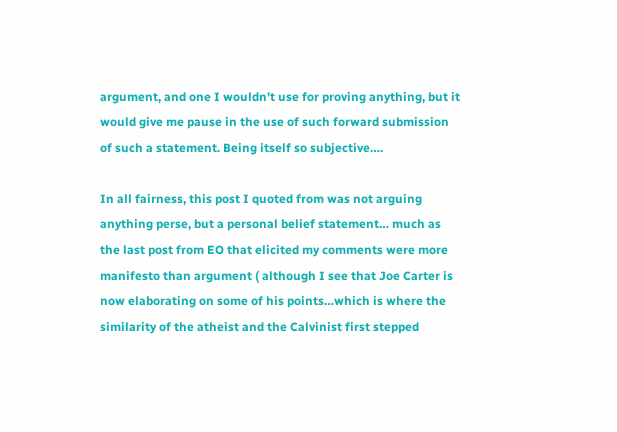argument, and one I wouldn’t use for proving anything, but it would give me pause in the use of such forward submission of such a statement. Being itself so subjective….

In all fairness, this post I quoted from was not arguing anything perse, but a personal belief statement… much as the last post from EO that elicited my comments were more manifesto than argument ( although I see that Joe Carter is now elaborating on some of his points…which is where the similarity of the atheist and the Calvinist first stepped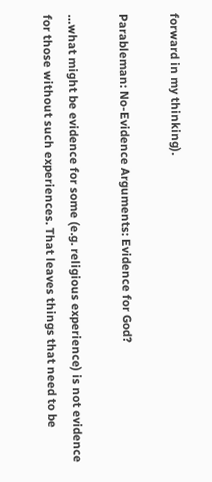forward in my thinking).

Parableman: No-Evidence Arguments: Evidence for God?

…what might be evidence for some (e.g. religious experience) is not evidence for those without such experiences. That leaves things that need to be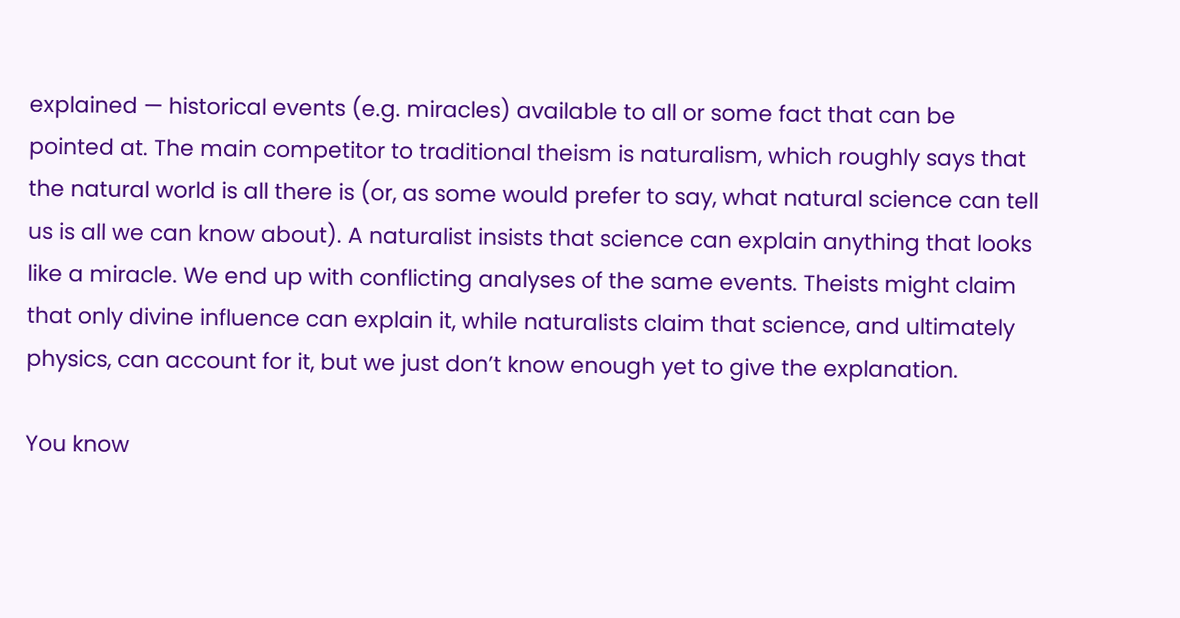explained — historical events (e.g. miracles) available to all or some fact that can be pointed at. The main competitor to traditional theism is naturalism, which roughly says that the natural world is all there is (or, as some would prefer to say, what natural science can tell us is all we can know about). A naturalist insists that science can explain anything that looks like a miracle. We end up with conflicting analyses of the same events. Theists might claim that only divine influence can explain it, while naturalists claim that science, and ultimately physics, can account for it, but we just don’t know enough yet to give the explanation.

You know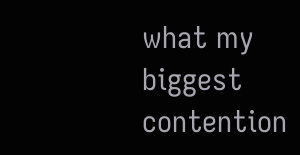what my biggest contention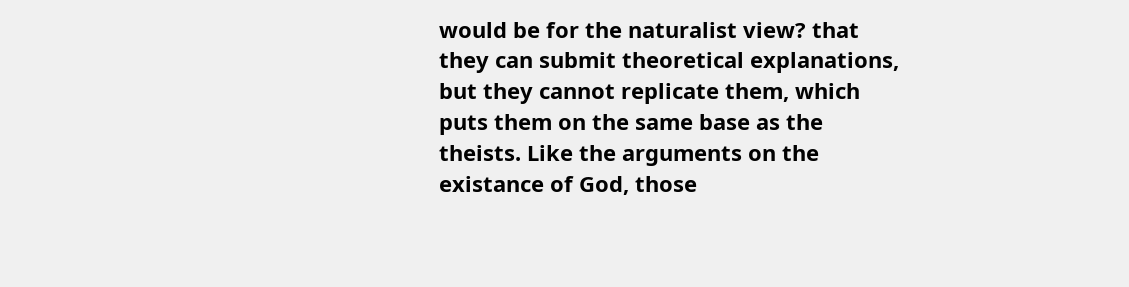would be for the naturalist view? that they can submit theoretical explanations, but they cannot replicate them, which puts them on the same base as the theists. Like the arguments on the existance of God, those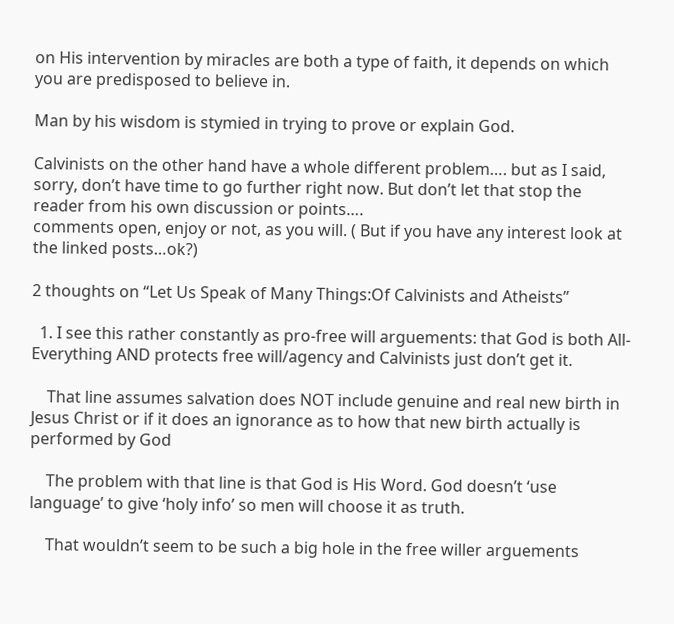on His intervention by miracles are both a type of faith, it depends on which you are predisposed to believe in.

Man by his wisdom is stymied in trying to prove or explain God.

Calvinists on the other hand have a whole different problem…. but as I said, sorry, don’t have time to go further right now. But don’t let that stop the reader from his own discussion or points….
comments open, enjoy or not, as you will. ( But if you have any interest look at the linked posts…ok?)

2 thoughts on “Let Us Speak of Many Things:Of Calvinists and Atheists”

  1. I see this rather constantly as pro-free will arguements: that God is both All-Everything AND protects free will/agency and Calvinists just don’t get it.

    That line assumes salvation does NOT include genuine and real new birth in Jesus Christ or if it does an ignorance as to how that new birth actually is performed by God

    The problem with that line is that God is His Word. God doesn’t ‘use language’ to give ‘holy info’ so men will choose it as truth.

    That wouldn’t seem to be such a big hole in the free willer arguements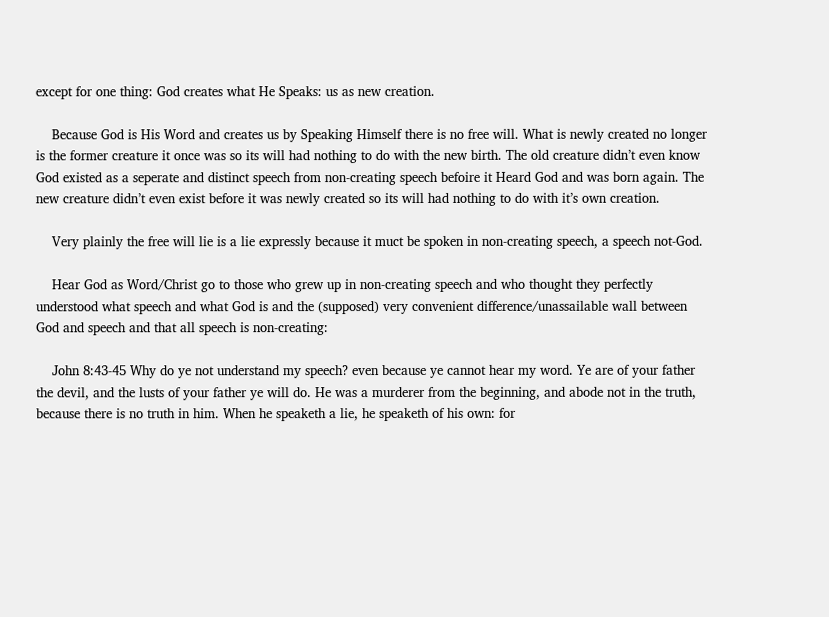except for one thing: God creates what He Speaks: us as new creation.

    Because God is His Word and creates us by Speaking Himself there is no free will. What is newly created no longer is the former creature it once was so its will had nothing to do with the new birth. The old creature didn’t even know God existed as a seperate and distinct speech from non-creating speech befoire it Heard God and was born again. The new creature didn’t even exist before it was newly created so its will had nothing to do with it’s own creation.

    Very plainly the free will lie is a lie expressly because it muct be spoken in non-creating speech, a speech not-God.

    Hear God as Word/Christ go to those who grew up in non-creating speech and who thought they perfectly understood what speech and what God is and the (supposed) very convenient difference/unassailable wall between God and speech and that all speech is non-creating:

    John 8:43-45 Why do ye not understand my speech? even because ye cannot hear my word. Ye are of your father the devil, and the lusts of your father ye will do. He was a murderer from the beginning, and abode not in the truth, because there is no truth in him. When he speaketh a lie, he speaketh of his own: for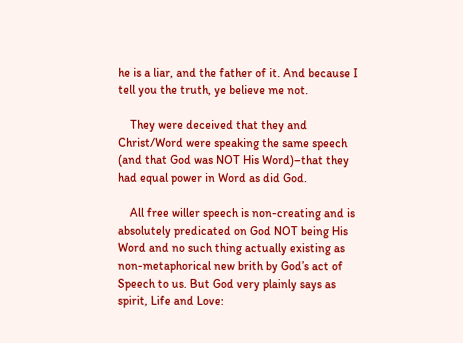he is a liar, and the father of it. And because I tell you the truth, ye believe me not.

    They were deceived that they and Christ/Word were speaking the same speech (and that God was NOT His Word)–that they had equal power in Word as did God.

    All free willer speech is non-creating and is absolutely predicated on God NOT being His Word and no such thing actually existing as non-metaphorical new brith by God’s act of Speech to us. But God very plainly says as spirit, Life and Love: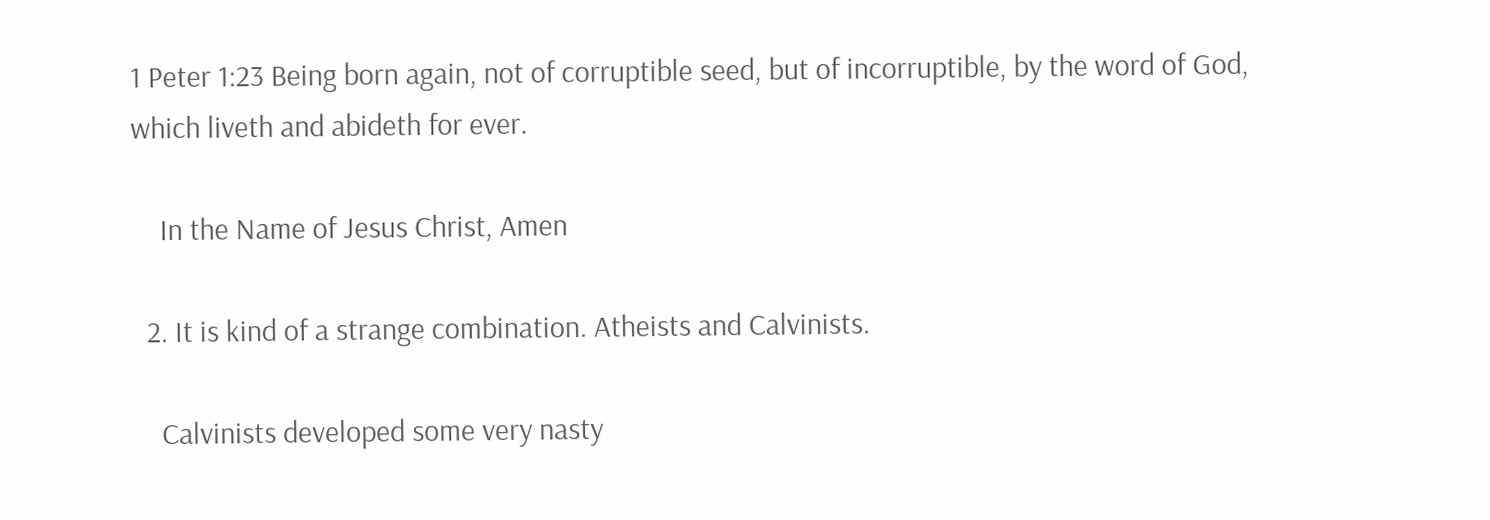1 Peter 1:23 Being born again, not of corruptible seed, but of incorruptible, by the word of God, which liveth and abideth for ever.

    In the Name of Jesus Christ, Amen

  2. It is kind of a strange combination. Atheists and Calvinists.

    Calvinists developed some very nasty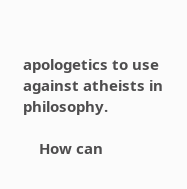apologetics to use against atheists in philosophy.

    How can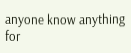anyone know anything for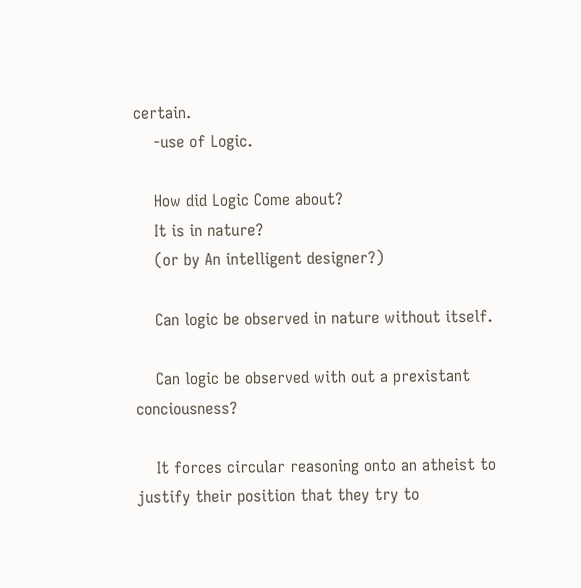certain.
    -use of Logic.

    How did Logic Come about?
    It is in nature?
    (or by An intelligent designer?)

    Can logic be observed in nature without itself.

    Can logic be observed with out a prexistant conciousness?

    It forces circular reasoning onto an atheist to justify their position that they try to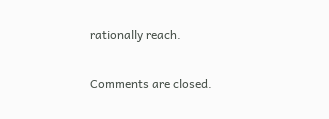rationally reach.

Comments are closed.